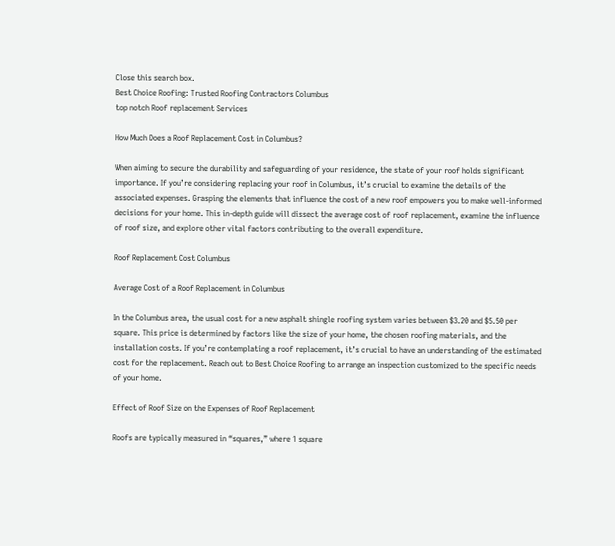Close this search box.
Best Choice Roofing: Trusted Roofing Contractors Columbus
top notch Roof replacement Services

How Much Does a Roof Replacement Cost in Columbus?

When aiming to secure the durability and safeguarding of your residence, the state of your roof holds significant importance. If you’re considering replacing your roof in Columbus, it’s crucial to examine the details of the associated expenses. Grasping the elements that influence the cost of a new roof empowers you to make well-informed decisions for your home. This in-depth guide will dissect the average cost of roof replacement, examine the influence of roof size, and explore other vital factors contributing to the overall expenditure.

Roof Replacement Cost Columbus

Average Cost of a Roof Replacement in Columbus

In the Columbus area, the usual cost for a new asphalt shingle roofing system varies between $3.20 and $5.50 per square. This price is determined by factors like the size of your home, the chosen roofing materials, and the installation costs. If you’re contemplating a roof replacement, it’s crucial to have an understanding of the estimated cost for the replacement. Reach out to Best Choice Roofing to arrange an inspection customized to the specific needs of your home.

Effect of Roof Size on the Expenses of Roof Replacement

Roofs are typically measured in “squares,” where 1 square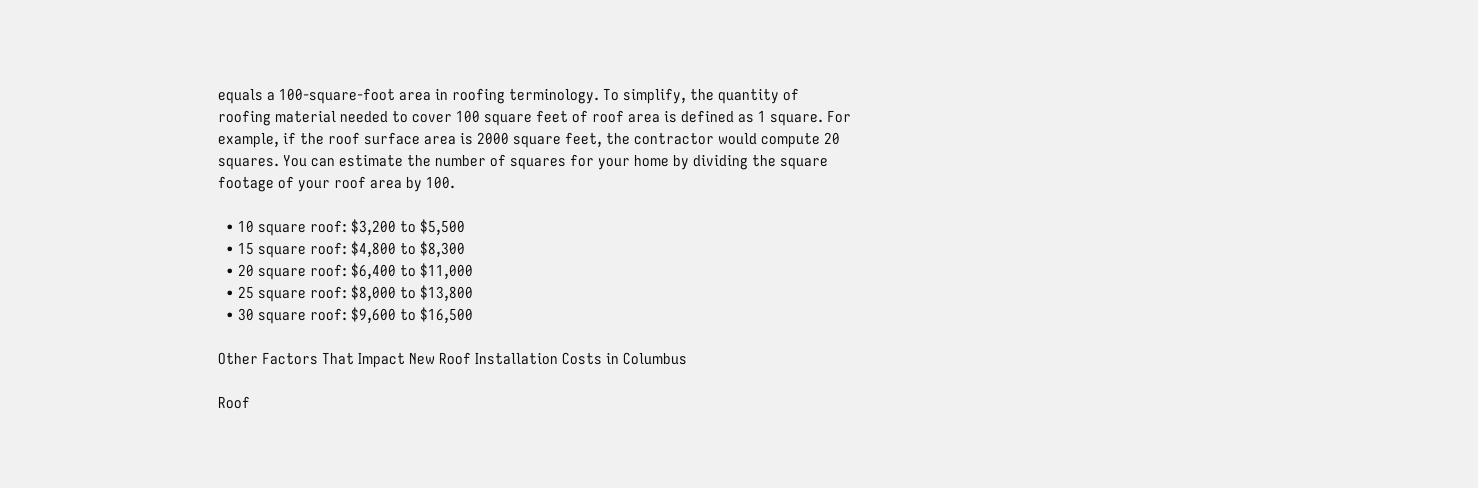equals a 100-square-foot area in roofing terminology. To simplify, the quantity of roofing material needed to cover 100 square feet of roof area is defined as 1 square. For example, if the roof surface area is 2000 square feet, the contractor would compute 20 squares. You can estimate the number of squares for your home by dividing the square footage of your roof area by 100.

  • 10 square roof: $3,200 to $5,500
  • 15 square roof: $4,800 to $8,300
  • 20 square roof: $6,400 to $11,000
  • 25 square roof: $8,000 to $13,800
  • 30 square roof: $9,600 to $16,500

Other Factors That Impact New Roof Installation Costs in Columbus

Roof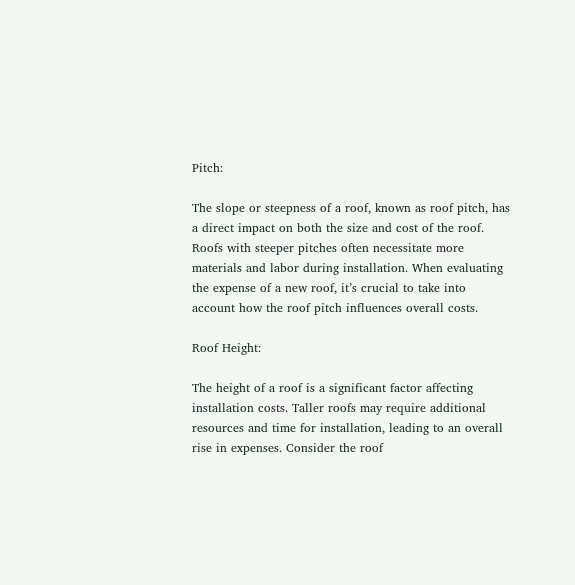Pitch:

The slope or steepness of a roof, known as roof pitch, has a direct impact on both the size and cost of the roof. Roofs with steeper pitches often necessitate more materials and labor during installation. When evaluating the expense of a new roof, it’s crucial to take into account how the roof pitch influences overall costs.

Roof Height:

The height of a roof is a significant factor affecting installation costs. Taller roofs may require additional resources and time for installation, leading to an overall rise in expenses. Consider the roof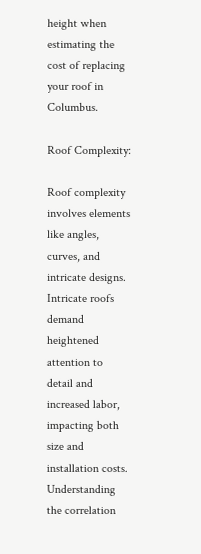height when estimating the cost of replacing your roof in Columbus.

Roof Complexity:

Roof complexity involves elements like angles, curves, and intricate designs. Intricate roofs demand heightened attention to detail and increased labor, impacting both size and installation costs. Understanding the correlation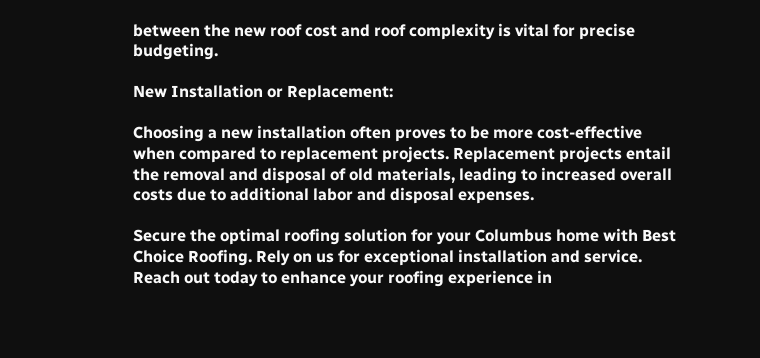between the new roof cost and roof complexity is vital for precise budgeting.

New Installation or Replacement:

Choosing a new installation often proves to be more cost-effective when compared to replacement projects. Replacement projects entail the removal and disposal of old materials, leading to increased overall costs due to additional labor and disposal expenses.

Secure the optimal roofing solution for your Columbus home with Best Choice Roofing. Rely on us for exceptional installation and service. Reach out today to enhance your roofing experience in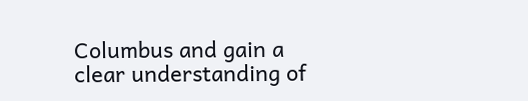Columbus and gain a clear understanding of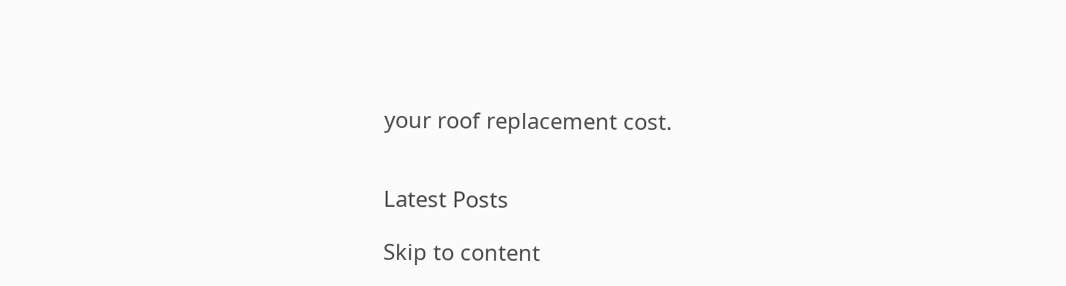your roof replacement cost.


Latest Posts

Skip to content